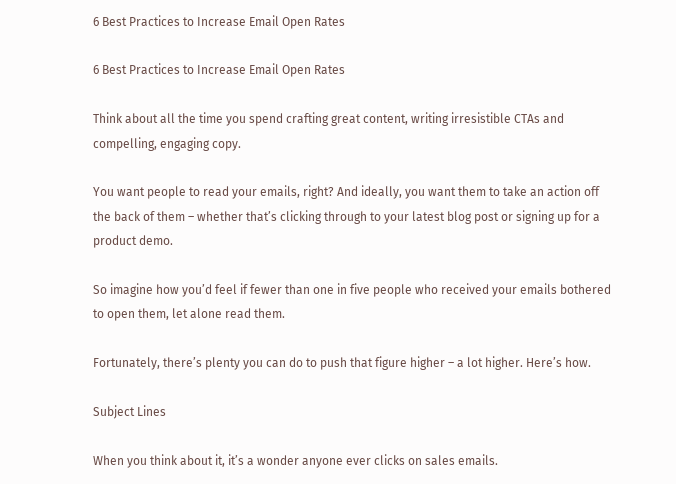6 Best Practices to Increase Email Open Rates

6 Best Practices to Increase Email Open Rates

Think about all the time you spend crafting great content, writing irresistible CTAs and compelling, engaging copy.

You want people to read your emails, right? And ideally, you want them to take an action off the back of them – whether that’s clicking through to your latest blog post or signing up for a product demo.

So imagine how you’d feel if fewer than one in five people who received your emails bothered to open them, let alone read them.

Fortunately, there’s plenty you can do to push that figure higher – a lot higher. Here’s how.

Subject Lines

When you think about it, it’s a wonder anyone ever clicks on sales emails.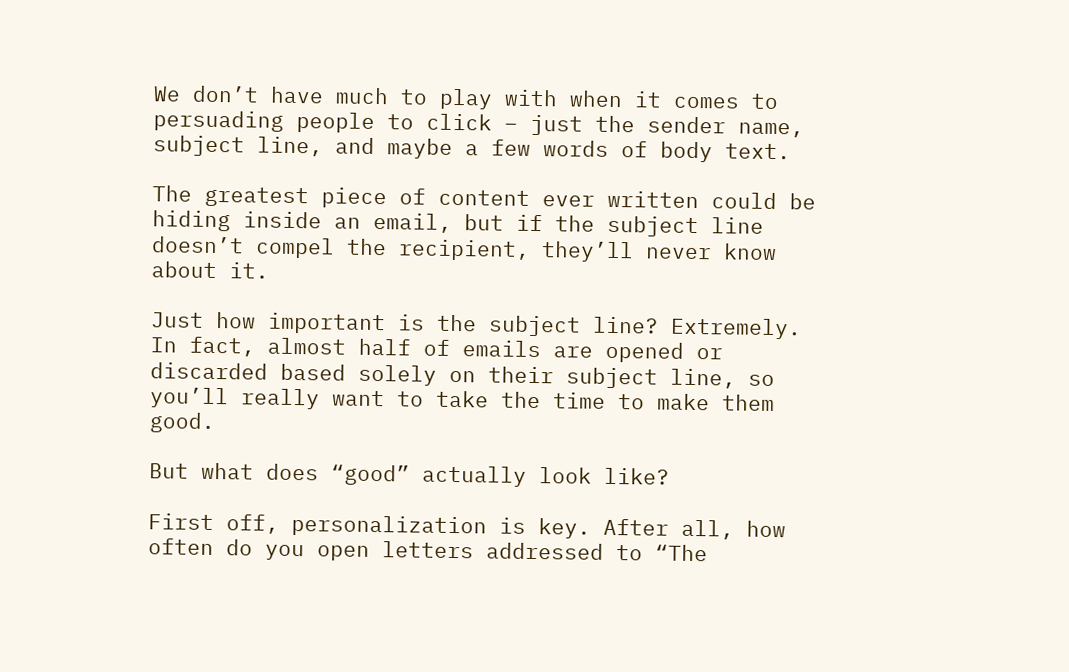We don’t have much to play with when it comes to persuading people to click – just the sender name, subject line, and maybe a few words of body text.

The greatest piece of content ever written could be hiding inside an email, but if the subject line doesn’t compel the recipient, they’ll never know about it.

Just how important is the subject line? Extremely. In fact, almost half of emails are opened or discarded based solely on their subject line, so you’ll really want to take the time to make them good.

But what does “good” actually look like?

First off, personalization is key. After all, how often do you open letters addressed to “The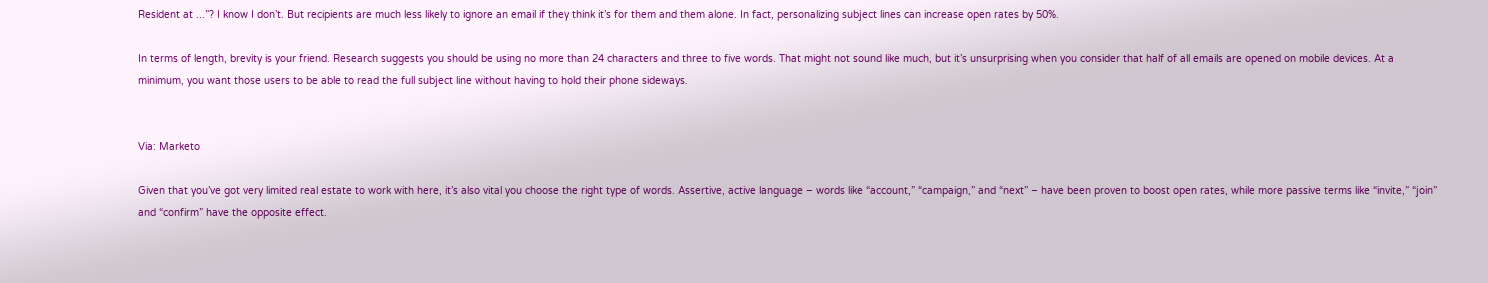Resident at ...”? I know I don’t. But recipients are much less likely to ignore an email if they think it’s for them and them alone. In fact, personalizing subject lines can increase open rates by 50%.

In terms of length, brevity is your friend. Research suggests you should be using no more than 24 characters and three to five words. That might not sound like much, but it’s unsurprising when you consider that half of all emails are opened on mobile devices. At a minimum, you want those users to be able to read the full subject line without having to hold their phone sideways.


Via: Marketo

Given that you’ve got very limited real estate to work with here, it’s also vital you choose the right type of words. Assertive, active language – words like “account,” “campaign,” and “next” – have been proven to boost open rates, while more passive terms like “invite,” “join” and “confirm” have the opposite effect.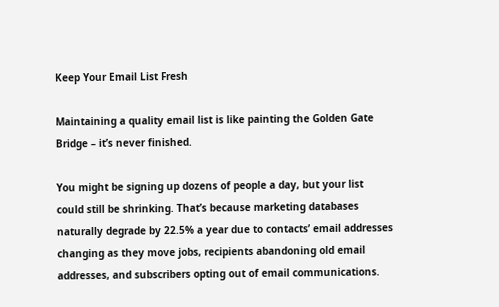Keep Your Email List Fresh

Maintaining a quality email list is like painting the Golden Gate Bridge – it’s never finished.

You might be signing up dozens of people a day, but your list could still be shrinking. That’s because marketing databases naturally degrade by 22.5% a year due to contacts’ email addresses changing as they move jobs, recipients abandoning old email addresses, and subscribers opting out of email communications.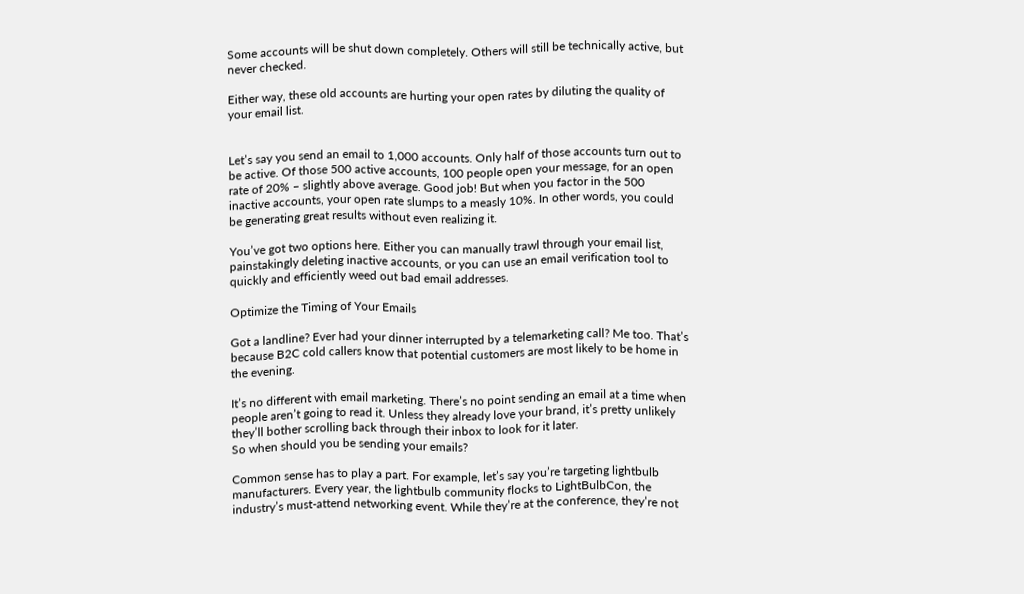Some accounts will be shut down completely. Others will still be technically active, but never checked.

Either way, these old accounts are hurting your open rates by diluting the quality of your email list.


Let’s say you send an email to 1,000 accounts. Only half of those accounts turn out to be active. Of those 500 active accounts, 100 people open your message, for an open rate of 20% – slightly above average. Good job! But when you factor in the 500 inactive accounts, your open rate slumps to a measly 10%. In other words, you could be generating great results without even realizing it.

You’ve got two options here. Either you can manually trawl through your email list, painstakingly deleting inactive accounts, or you can use an email verification tool to quickly and efficiently weed out bad email addresses.

Optimize the Timing of Your Emails

Got a landline? Ever had your dinner interrupted by a telemarketing call? Me too. That’s because B2C cold callers know that potential customers are most likely to be home in the evening.

It’s no different with email marketing. There’s no point sending an email at a time when people aren’t going to read it. Unless they already love your brand, it’s pretty unlikely they’ll bother scrolling back through their inbox to look for it later.
So when should you be sending your emails?

Common sense has to play a part. For example, let’s say you’re targeting lightbulb manufacturers. Every year, the lightbulb community flocks to LightBulbCon, the industry’s must-attend networking event. While they’re at the conference, they’re not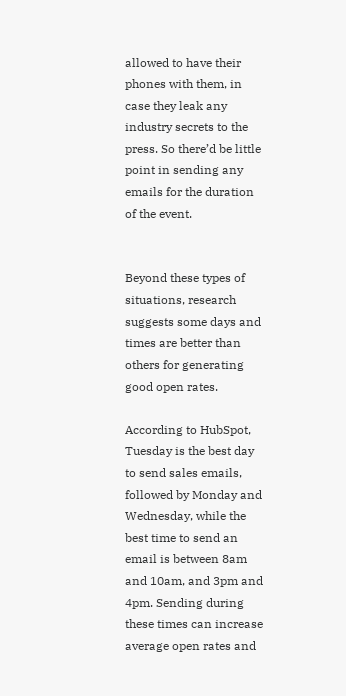allowed to have their phones with them, in case they leak any industry secrets to the press. So there’d be little point in sending any emails for the duration of the event.


Beyond these types of situations, research suggests some days and times are better than others for generating good open rates.

According to HubSpot, Tuesday is the best day to send sales emails, followed by Monday and Wednesday, while the best time to send an email is between 8am and 10am, and 3pm and 4pm. Sending during these times can increase average open rates and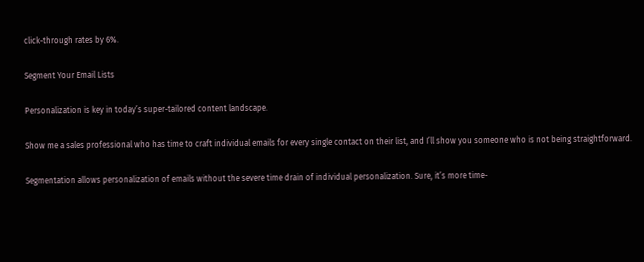click-through rates by 6%.

Segment Your Email Lists

Personalization is key in today’s super-tailored content landscape.

Show me a sales professional who has time to craft individual emails for every single contact on their list, and I’ll show you someone who is not being straightforward.

Segmentation allows personalization of emails without the severe time drain of individual personalization. Sure, it’s more time-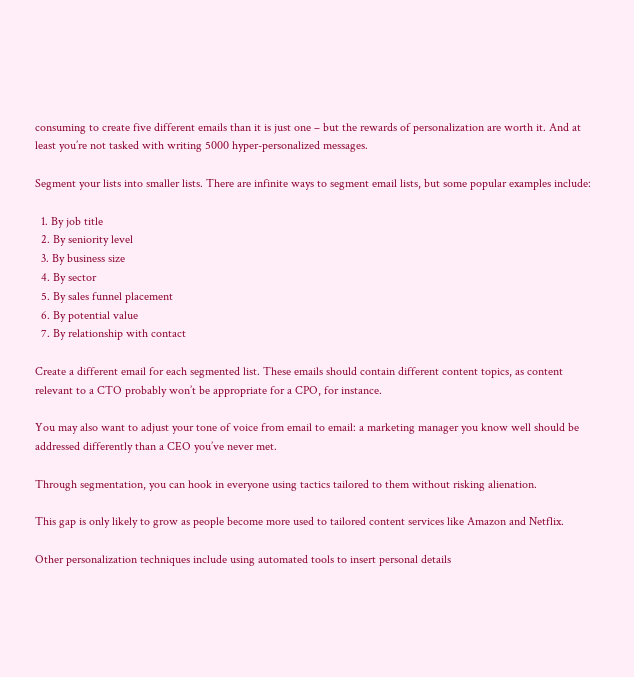consuming to create five different emails than it is just one – but the rewards of personalization are worth it. And at least you’re not tasked with writing 5000 hyper-personalized messages.

Segment your lists into smaller lists. There are infinite ways to segment email lists, but some popular examples include:

  1. By job title
  2. By seniority level
  3. By business size
  4. By sector
  5. By sales funnel placement
  6. By potential value
  7. By relationship with contact

Create a different email for each segmented list. These emails should contain different content topics, as content relevant to a CTO probably won’t be appropriate for a CPO, for instance.

You may also want to adjust your tone of voice from email to email: a marketing manager you know well should be addressed differently than a CEO you’ve never met.

Through segmentation, you can hook in everyone using tactics tailored to them without risking alienation.

This gap is only likely to grow as people become more used to tailored content services like Amazon and Netflix.

Other personalization techniques include using automated tools to insert personal details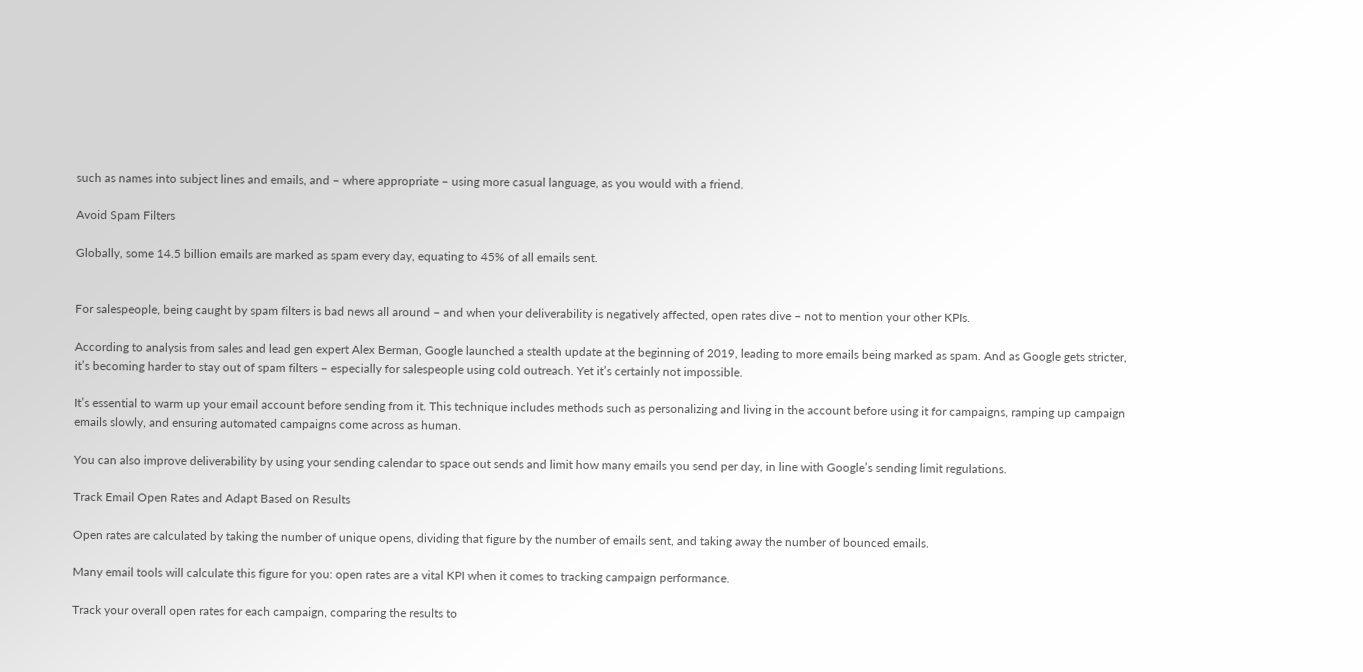such as names into subject lines and emails, and – where appropriate – using more casual language, as you would with a friend.

Avoid Spam Filters

Globally, some 14.5 billion emails are marked as spam every day, equating to 45% of all emails sent.


For salespeople, being caught by spam filters is bad news all around – and when your deliverability is negatively affected, open rates dive – not to mention your other KPIs.

According to analysis from sales and lead gen expert Alex Berman, Google launched a stealth update at the beginning of 2019, leading to more emails being marked as spam. And as Google gets stricter, it’s becoming harder to stay out of spam filters – especially for salespeople using cold outreach. Yet it’s certainly not impossible.

It’s essential to warm up your email account before sending from it. This technique includes methods such as personalizing and living in the account before using it for campaigns, ramping up campaign emails slowly, and ensuring automated campaigns come across as human.

You can also improve deliverability by using your sending calendar to space out sends and limit how many emails you send per day, in line with Google’s sending limit regulations.

Track Email Open Rates and Adapt Based on Results

Open rates are calculated by taking the number of unique opens, dividing that figure by the number of emails sent, and taking away the number of bounced emails.

Many email tools will calculate this figure for you: open rates are a vital KPI when it comes to tracking campaign performance.

Track your overall open rates for each campaign, comparing the results to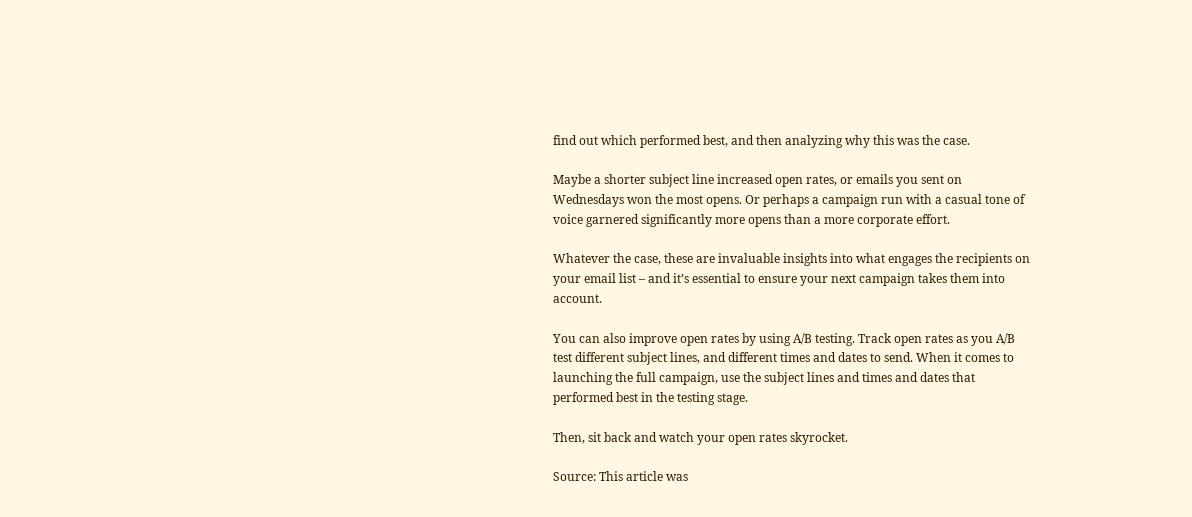find out which performed best, and then analyzing why this was the case.

Maybe a shorter subject line increased open rates, or emails you sent on Wednesdays won the most opens. Or perhaps a campaign run with a casual tone of voice garnered significantly more opens than a more corporate effort.

Whatever the case, these are invaluable insights into what engages the recipients on your email list – and it’s essential to ensure your next campaign takes them into account.

You can also improve open rates by using A/B testing. Track open rates as you A/B test different subject lines, and different times and dates to send. When it comes to launching the full campaign, use the subject lines and times and dates that performed best in the testing stage.

Then, sit back and watch your open rates skyrocket.

Source: This article was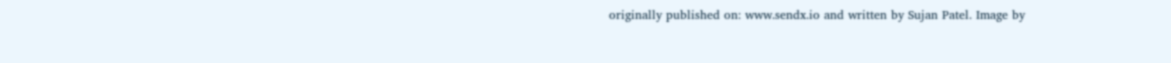originally published on: www.sendx.io and written by Sujan Patel. Image by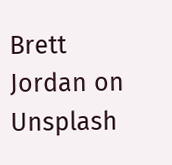Brett Jordan on Unsplash